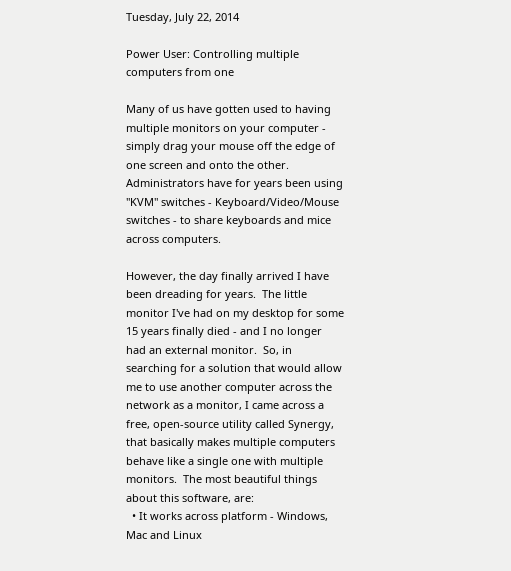Tuesday, July 22, 2014

Power User: Controlling multiple computers from one

Many of us have gotten used to having multiple monitors on your computer - simply drag your mouse off the edge of one screen and onto the other.  Administrators have for years been using "KVM" switches - Keyboard/Video/Mouse switches - to share keyboards and mice across computers.

However, the day finally arrived I have been dreading for years.  The little monitor I've had on my desktop for some 15 years finally died - and I no longer had an external monitor.  So, in searching for a solution that would allow me to use another computer across the network as a monitor, I came across a free, open-source utility called Synergy, that basically makes multiple computers behave like a single one with multiple monitors.  The most beautiful things about this software, are:
  • It works across platform - Windows, Mac and Linux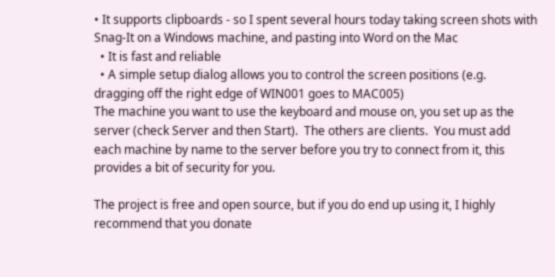• It supports clipboards - so I spent several hours today taking screen shots with Snag-It on a Windows machine, and pasting into Word on the Mac
  • It is fast and reliable
  • A simple setup dialog allows you to control the screen positions (e.g. dragging off the right edge of WIN001 goes to MAC005)
The machine you want to use the keyboard and mouse on, you set up as the server (check Server and then Start).  The others are clients.  You must add each machine by name to the server before you try to connect from it, this provides a bit of security for you.

The project is free and open source, but if you do end up using it, I highly recommend that you donate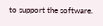to support the software.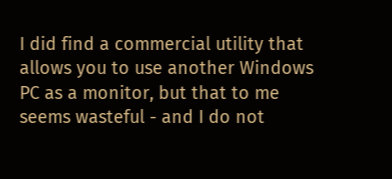I did find a commercial utility that allows you to use another Windows PC as a monitor, but that to me seems wasteful - and I do not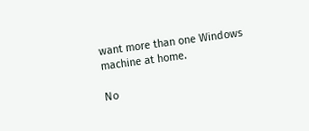want more than one Windows machine at home.

No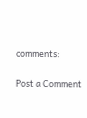comments:

Post a Comment